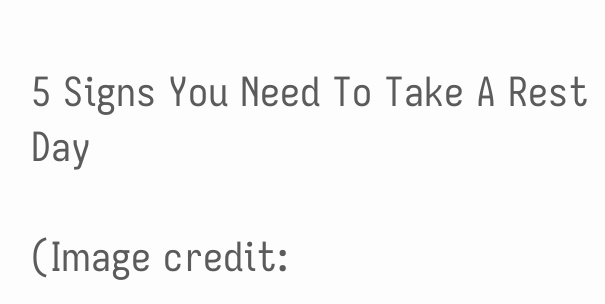5 Signs You Need To Take A Rest Day

(Image credit: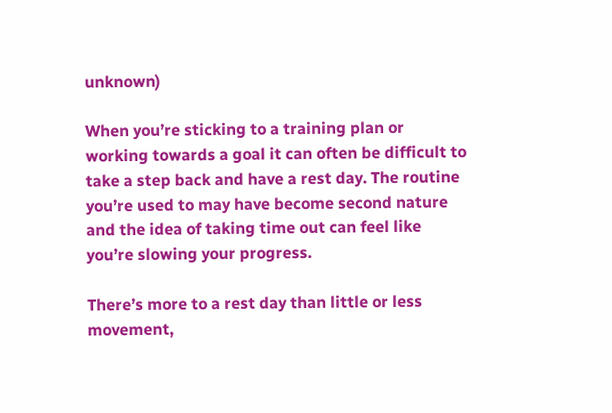unknown)

When you’re sticking to a training plan or working towards a goal it can often be difficult to take a step back and have a rest day. The routine you’re used to may have become second nature and the idea of taking time out can feel like you’re slowing your progress.

There’s more to a rest day than little or less movement,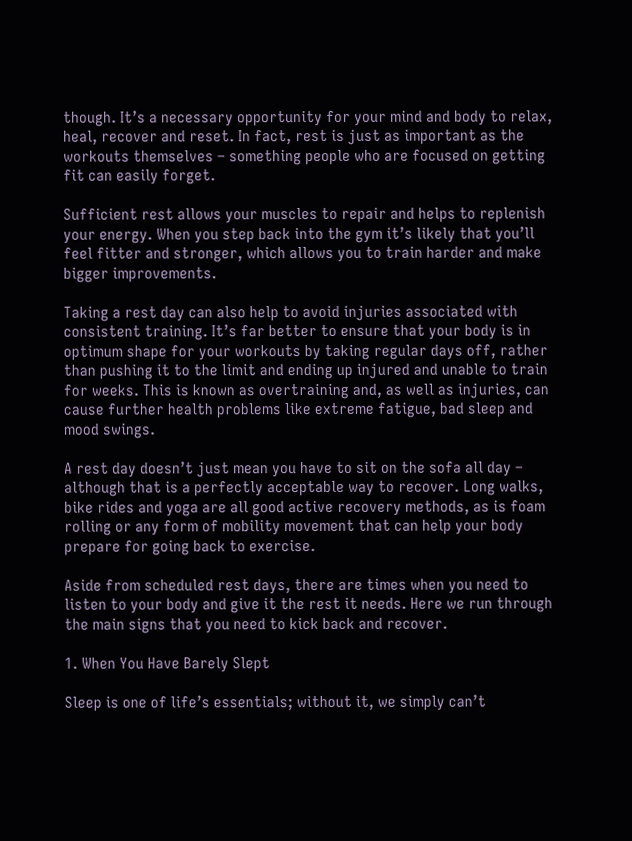though. It’s a necessary opportunity for your mind and body to relax, heal, recover and reset. In fact, rest is just as important as the workouts themselves – something people who are focused on getting fit can easily forget.

Sufficient rest allows your muscles to repair and helps to replenish your energy. When you step back into the gym it’s likely that you’ll feel fitter and stronger, which allows you to train harder and make bigger improvements.

Taking a rest day can also help to avoid injuries associated with consistent training. It’s far better to ensure that your body is in optimum shape for your workouts by taking regular days off, rather than pushing it to the limit and ending up injured and unable to train for weeks. This is known as overtraining and, as well as injuries, can cause further health problems like extreme fatigue, bad sleep and mood swings.

A rest day doesn’t just mean you have to sit on the sofa all day – although that is a perfectly acceptable way to recover. Long walks, bike rides and yoga are all good active recovery methods, as is foam rolling or any form of mobility movement that can help your body prepare for going back to exercise.

Aside from scheduled rest days, there are times when you need to listen to your body and give it the rest it needs. Here we run through the main signs that you need to kick back and recover.

1. When You Have Barely Slept

Sleep is one of life’s essentials; without it, we simply can’t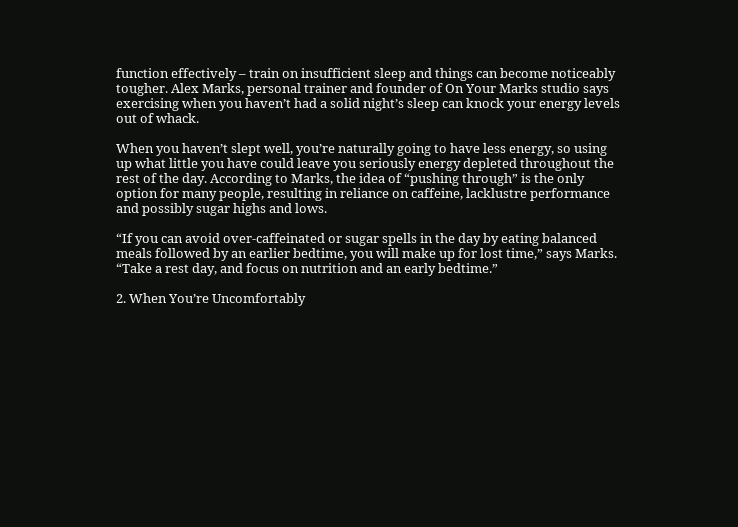function effectively – train on insufficient sleep and things can become noticeably tougher. Alex Marks, personal trainer and founder of On Your Marks studio says exercising when you haven’t had a solid night’s sleep can knock your energy levels out of whack.

When you haven’t slept well, you’re naturally going to have less energy, so using up what little you have could leave you seriously energy depleted throughout the rest of the day. According to Marks, the idea of “pushing through” is the only option for many people, resulting in reliance on caffeine, lacklustre performance and possibly sugar highs and lows.

“If you can avoid over-caffeinated or sugar spells in the day by eating balanced meals followed by an earlier bedtime, you will make up for lost time,” says Marks. “Take a rest day, and focus on nutrition and an early bedtime.”

2. When You’re Uncomfortably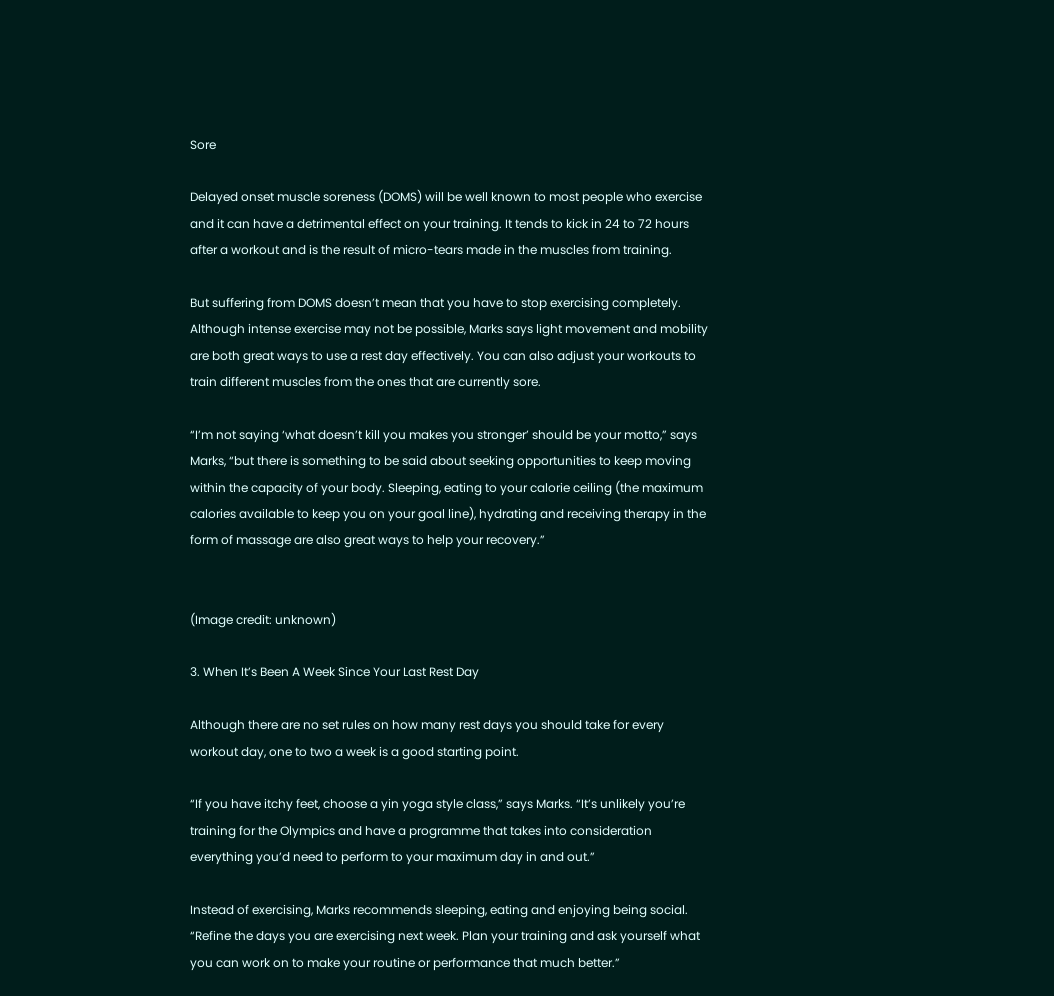Sore

Delayed onset muscle soreness (DOMS) will be well known to most people who exercise and it can have a detrimental effect on your training. It tends to kick in 24 to 72 hours after a workout and is the result of micro-tears made in the muscles from training.

But suffering from DOMS doesn’t mean that you have to stop exercising completely. Although intense exercise may not be possible, Marks says light movement and mobility are both great ways to use a rest day effectively. You can also adjust your workouts to train different muscles from the ones that are currently sore.

“I’m not saying ‘what doesn’t kill you makes you stronger’ should be your motto,” says Marks, “but there is something to be said about seeking opportunities to keep moving within the capacity of your body. Sleeping, eating to your calorie ceiling (the maximum calories available to keep you on your goal line), hydrating and receiving therapy in the form of massage are also great ways to help your recovery.”


(Image credit: unknown)

3. When It’s Been A Week Since Your Last Rest Day

Although there are no set rules on how many rest days you should take for every workout day, one to two a week is a good starting point.

“If you have itchy feet, choose a yin yoga style class,” says Marks. “It’s unlikely you’re training for the Olympics and have a programme that takes into consideration everything you’d need to perform to your maximum day in and out.”

Instead of exercising, Marks recommends sleeping, eating and enjoying being social. “Refine the days you are exercising next week. Plan your training and ask yourself what you can work on to make your routine or performance that much better.”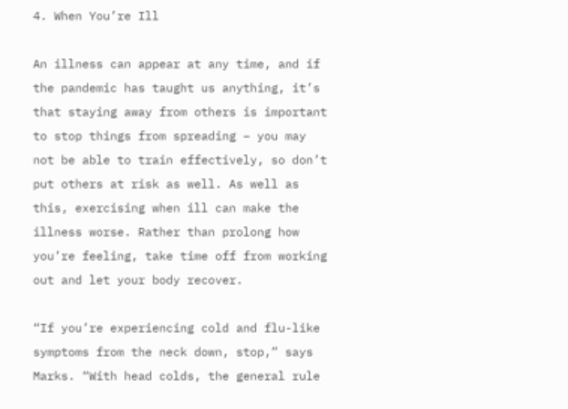4. When You’re Ill

An illness can appear at any time, and if the pandemic has taught us anything, it’s that staying away from others is important to stop things from spreading – you may not be able to train effectively, so don’t put others at risk as well. As well as this, exercising when ill can make the illness worse. Rather than prolong how you’re feeling, take time off from working out and let your body recover.

“If you’re experiencing cold and flu-like symptoms from the neck down, stop,” says Marks. “With head colds, the general rule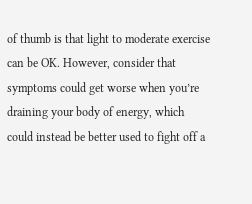of thumb is that light to moderate exercise can be OK. However, consider that symptoms could get worse when you’re draining your body of energy, which could instead be better used to fight off a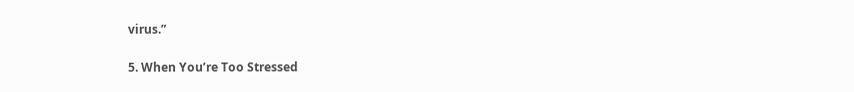virus.”

5. When You’re Too Stressed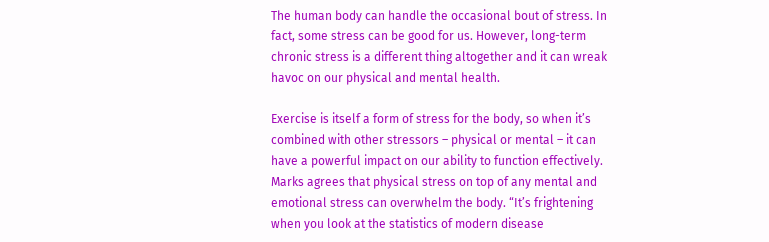The human body can handle the occasional bout of stress. In fact, some stress can be good for us. However, long-term chronic stress is a different thing altogether and it can wreak havoc on our physical and mental health.

Exercise is itself a form of stress for the body, so when it’s combined with other stressors – physical or mental – it can have a powerful impact on our ability to function effectively. Marks agrees that physical stress on top of any mental and emotional stress can overwhelm the body. “It’s frightening when you look at the statistics of modern disease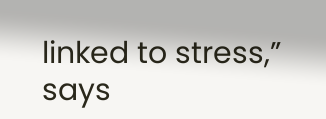linked to stress,” says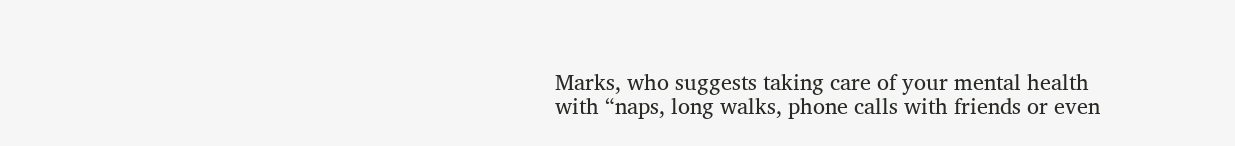Marks, who suggests taking care of your mental health with “naps, long walks, phone calls with friends or even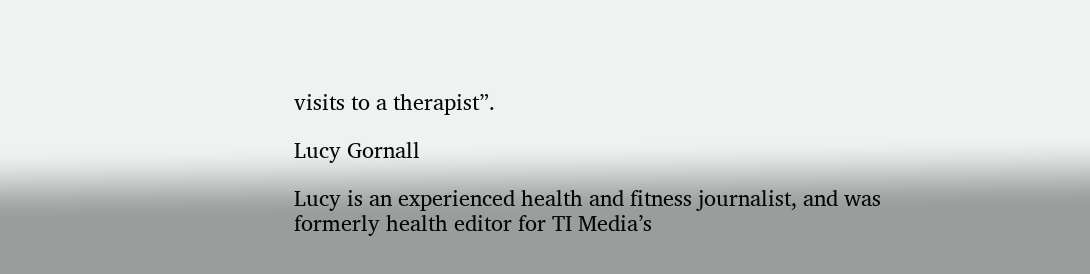visits to a therapist”.

Lucy Gornall

Lucy is an experienced health and fitness journalist, and was formerly health editor for TI Media’s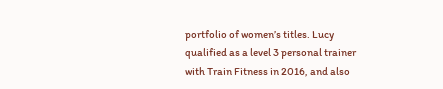portfolio of women’s titles. Lucy qualified as a level 3 personal trainer with Train Fitness in 2016, and also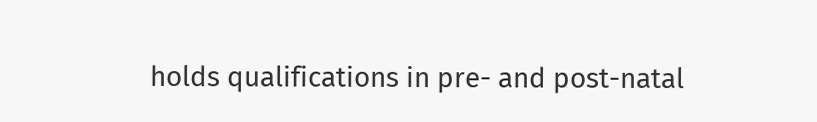holds qualifications in pre- and post-natal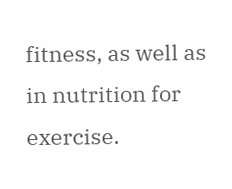fitness, as well as in nutrition for exercise.